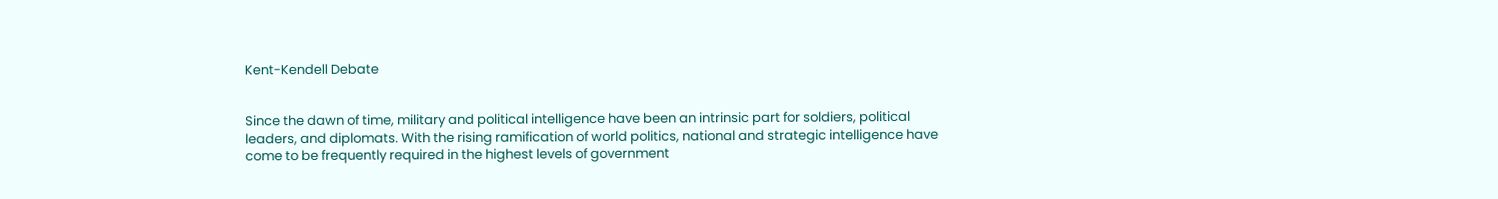Kent-Kendell Debate


Since the dawn of time, military and political intelligence have been an intrinsic part for soldiers, political leaders, and diplomats. With the rising ramification of world politics, national and strategic intelligence have come to be frequently required in the highest levels of government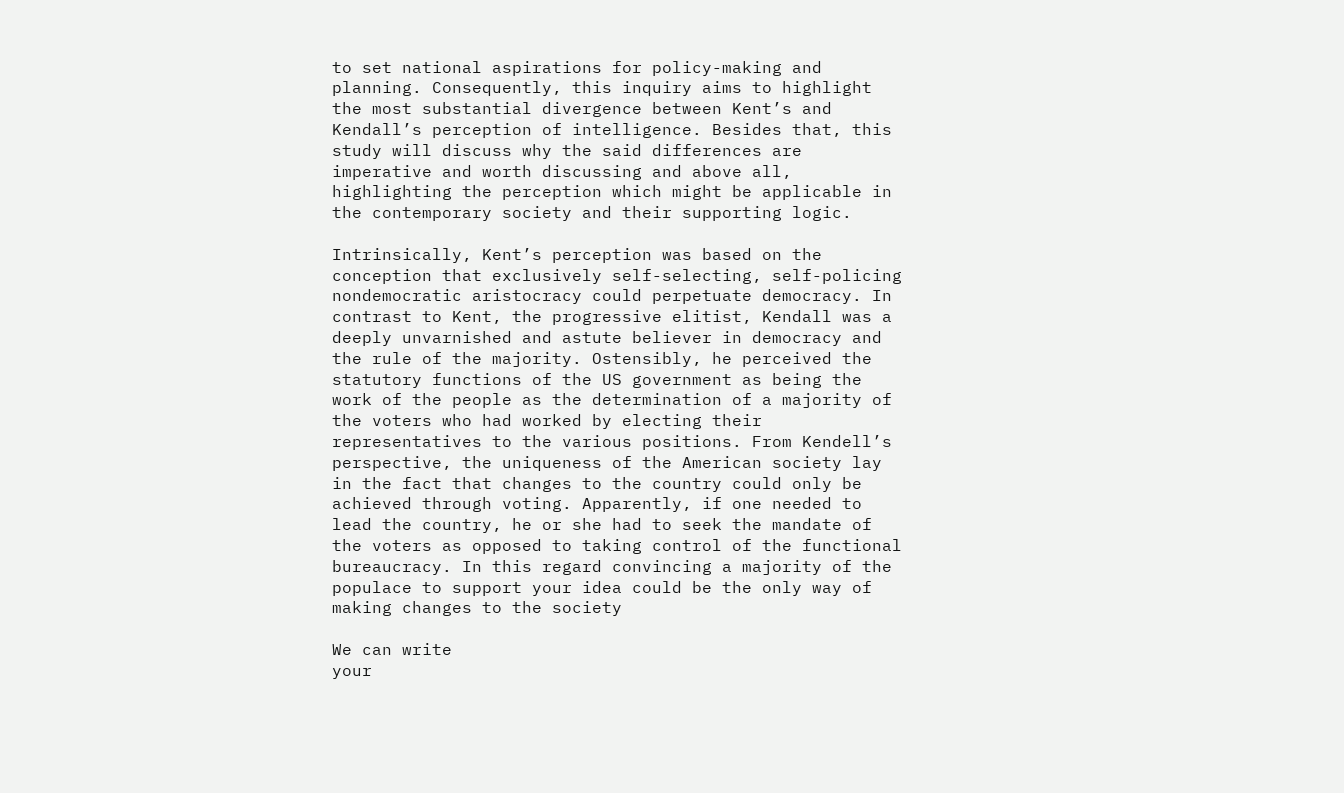to set national aspirations for policy-making and planning. Consequently, this inquiry aims to highlight the most substantial divergence between Kent’s and Kendall’s perception of intelligence. Besides that, this study will discuss why the said differences are imperative and worth discussing and above all, highlighting the perception which might be applicable in the contemporary society and their supporting logic.

Intrinsically, Kent’s perception was based on the conception that exclusively self-selecting, self-policing nondemocratic aristocracy could perpetuate democracy. In contrast to Kent, the progressive elitist, Kendall was a deeply unvarnished and astute believer in democracy and the rule of the majority. Ostensibly, he perceived the statutory functions of the US government as being the work of the people as the determination of a majority of the voters who had worked by electing their representatives to the various positions. From Kendell’s perspective, the uniqueness of the American society lay in the fact that changes to the country could only be achieved through voting. Apparently, if one needed to lead the country, he or she had to seek the mandate of the voters as opposed to taking control of the functional bureaucracy. In this regard convincing a majority of the populace to support your idea could be the only way of making changes to the society

We can write
your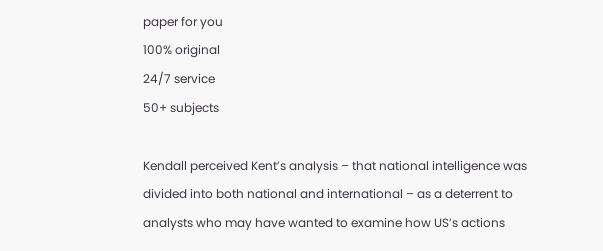paper for you
100% original
24/7 service
50+ subjects

Kendall perceived Kent’s analysis – that national intelligence was divided into both national and international – as a deterrent to analysts who may have wanted to examine how US’s actions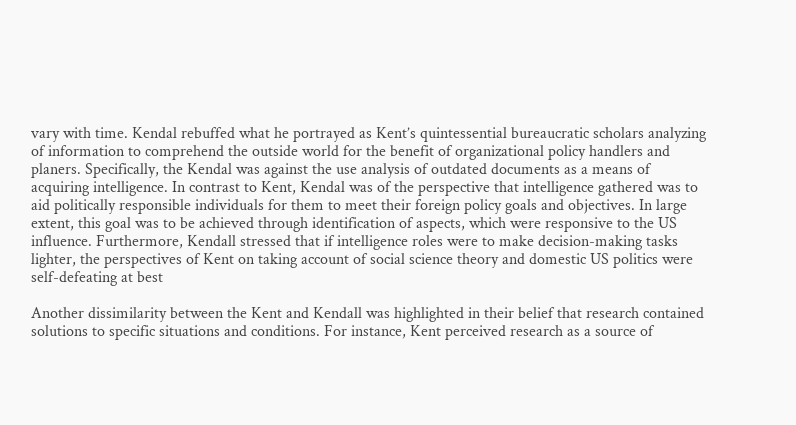vary with time. Kendal rebuffed what he portrayed as Kent’s quintessential bureaucratic scholars analyzing of information to comprehend the outside world for the benefit of organizational policy handlers and planers. Specifically, the Kendal was against the use analysis of outdated documents as a means of acquiring intelligence. In contrast to Kent, Kendal was of the perspective that intelligence gathered was to aid politically responsible individuals for them to meet their foreign policy goals and objectives. In large extent, this goal was to be achieved through identification of aspects, which were responsive to the US influence. Furthermore, Kendall stressed that if intelligence roles were to make decision-making tasks lighter, the perspectives of Kent on taking account of social science theory and domestic US politics were self-defeating at best

Another dissimilarity between the Kent and Kendall was highlighted in their belief that research contained solutions to specific situations and conditions. For instance, Kent perceived research as a source of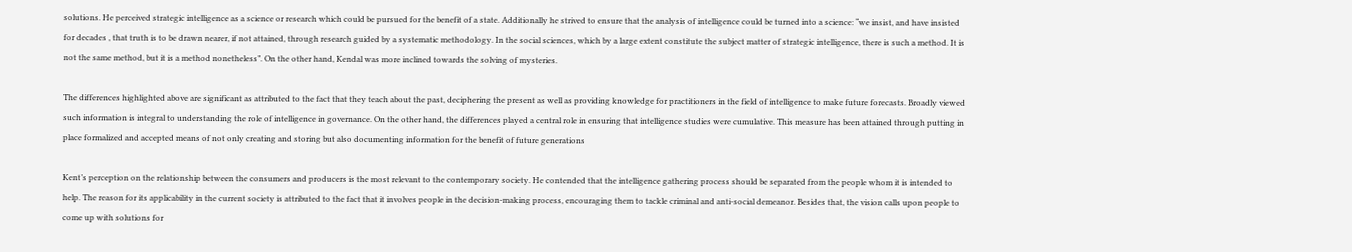solutions. He perceived strategic intelligence as a science or research which could be pursued for the benefit of a state. Additionally he strived to ensure that the analysis of intelligence could be turned into a science: “we insist, and have insisted for decades , that truth is to be drawn nearer, if not attained, through research guided by a systematic methodology. In the social sciences, which by a large extent constitute the subject matter of strategic intelligence, there is such a method. It is not the same method, but it is a method nonetheless”. On the other hand, Kendal was more inclined towards the solving of mysteries.

The differences highlighted above are significant as attributed to the fact that they teach about the past, deciphering the present as well as providing knowledge for practitioners in the field of intelligence to make future forecasts. Broadly viewed such information is integral to understanding the role of intelligence in governance. On the other hand, the differences played a central role in ensuring that intelligence studies were cumulative. This measure has been attained through putting in place formalized and accepted means of not only creating and storing but also documenting information for the benefit of future generations

Kent’s perception on the relationship between the consumers and producers is the most relevant to the contemporary society. He contended that the intelligence gathering process should be separated from the people whom it is intended to help. The reason for its applicability in the current society is attributed to the fact that it involves people in the decision-making process, encouraging them to tackle criminal and anti-social demeanor. Besides that, the vision calls upon people to come up with solutions for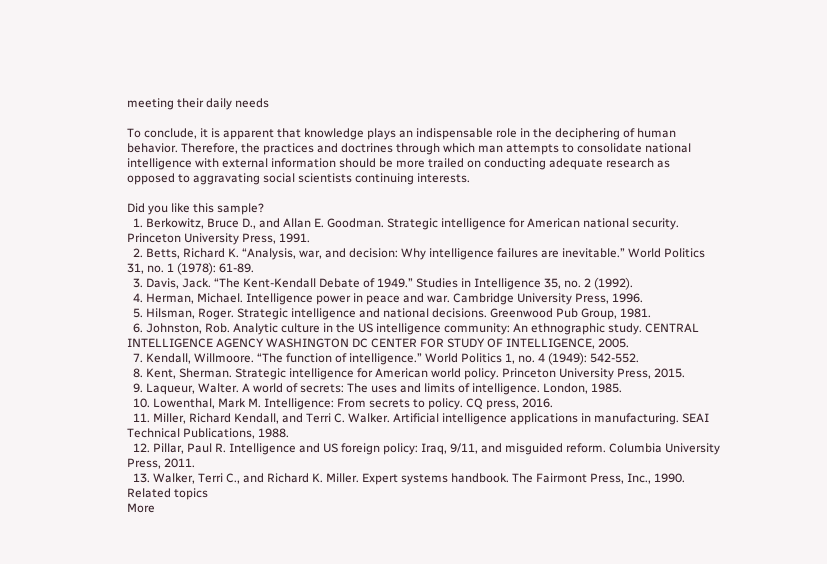meeting their daily needs

To conclude, it is apparent that knowledge plays an indispensable role in the deciphering of human behavior. Therefore, the practices and doctrines through which man attempts to consolidate national intelligence with external information should be more trailed on conducting adequate research as opposed to aggravating social scientists continuing interests.

Did you like this sample?
  1. Berkowitz, Bruce D., and Allan E. Goodman. Strategic intelligence for American national security. Princeton University Press, 1991.
  2. Betts, Richard K. “Analysis, war, and decision: Why intelligence failures are inevitable.” World Politics 31, no. 1 (1978): 61-89.
  3. Davis, Jack. “The Kent-Kendall Debate of 1949.” Studies in Intelligence 35, no. 2 (1992).
  4. Herman, Michael. Intelligence power in peace and war. Cambridge University Press, 1996.
  5. Hilsman, Roger. Strategic intelligence and national decisions. Greenwood Pub Group, 1981.
  6. Johnston, Rob. Analytic culture in the US intelligence community: An ethnographic study. CENTRAL INTELLIGENCE AGENCY WASHINGTON DC CENTER FOR STUDY OF INTELLIGENCE, 2005.
  7. Kendall, Willmoore. “The function of intelligence.” World Politics 1, no. 4 (1949): 542-552.
  8. Kent, Sherman. Strategic intelligence for American world policy. Princeton University Press, 2015.
  9. Laqueur, Walter. A world of secrets: The uses and limits of intelligence. London, 1985.
  10. Lowenthal, Mark M. Intelligence: From secrets to policy. CQ press, 2016.
  11. Miller, Richard Kendall, and Terri C. Walker. Artificial intelligence applications in manufacturing. SEAI Technical Publications, 1988.
  12. Pillar, Paul R. Intelligence and US foreign policy: Iraq, 9/11, and misguided reform. Columbia University Press, 2011.
  13. Walker, Terri C., and Richard K. Miller. Expert systems handbook. The Fairmont Press, Inc., 1990.
Related topics
More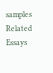samples
Related Essays